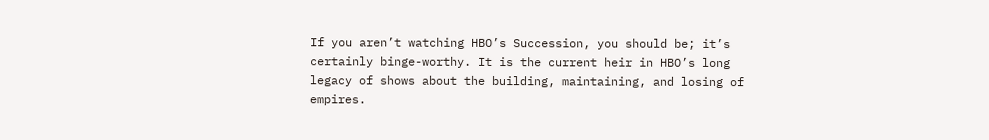If you aren’t watching HBO’s Succession, you should be; it’s certainly binge-worthy. It is the current heir in HBO’s long legacy of shows about the building, maintaining, and losing of empires.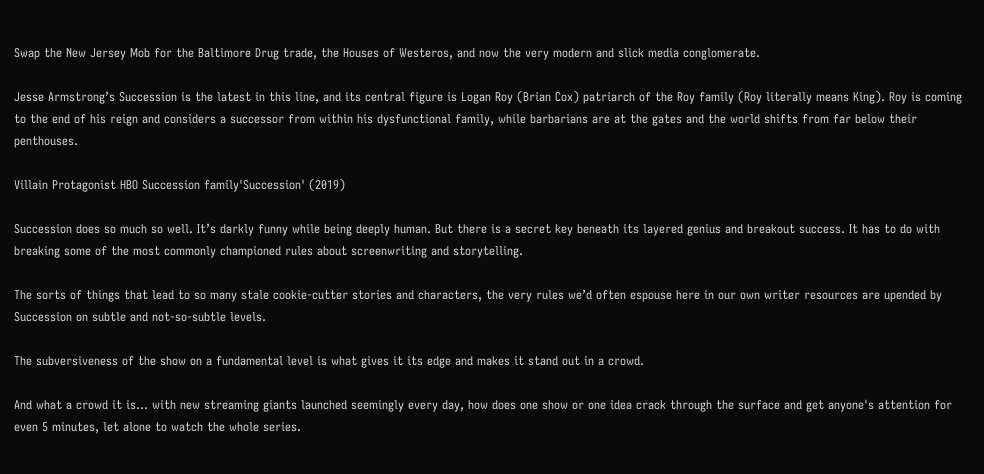Swap the New Jersey Mob for the Baltimore Drug trade, the Houses of Westeros, and now the very modern and slick media conglomerate.

Jesse Armstrong’s Succession is the latest in this line, and its central figure is Logan Roy (Brian Cox) patriarch of the Roy family (Roy literally means King). Roy is coming to the end of his reign and considers a successor from within his dysfunctional family, while barbarians are at the gates and the world shifts from far below their penthouses.

Villain Protagonist HBO Succession family'Succession' (2019)

Succession does so much so well. It’s darkly funny while being deeply human. But there is a secret key beneath its layered genius and breakout success. It has to do with breaking some of the most commonly championed rules about screenwriting and storytelling.

The sorts of things that lead to so many stale cookie-cutter stories and characters, the very rules we’d often espouse here in our own writer resources are upended by Succession on subtle and not-so-subtle levels.

The subversiveness of the show on a fundamental level is what gives it its edge and makes it stand out in a crowd.

And what a crowd it is… with new streaming giants launched seemingly every day, how does one show or one idea crack through the surface and get anyone's attention for even 5 minutes, let alone to watch the whole series.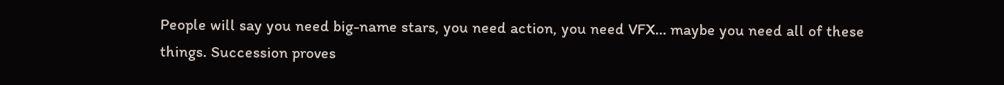People will say you need big-name stars, you need action, you need VFX… maybe you need all of these things. Succession proves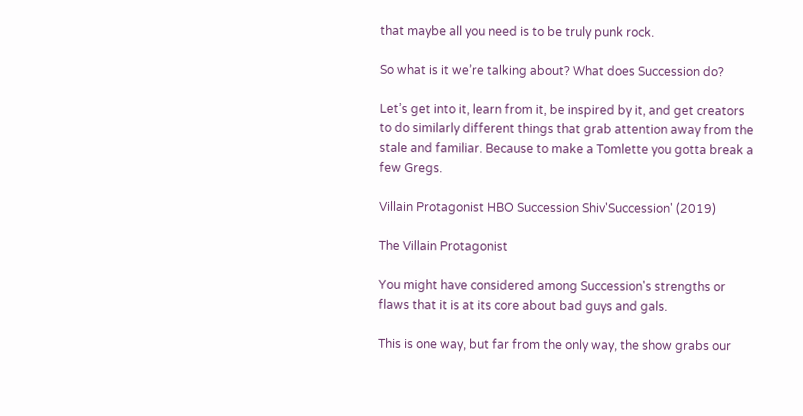that maybe all you need is to be truly punk rock.

So what is it we’re talking about? What does Succession do?

Let’s get into it, learn from it, be inspired by it, and get creators to do similarly different things that grab attention away from the stale and familiar. Because to make a Tomlette you gotta break a few Gregs.

Villain Protagonist HBO Succession Shiv'Succession' (2019)

The Villain Protagonist

You might have considered among Succession's strengths or flaws that it is at its core about bad guys and gals.

This is one way, but far from the only way, the show grabs our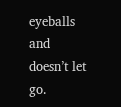eyeballs and doesn’t let go.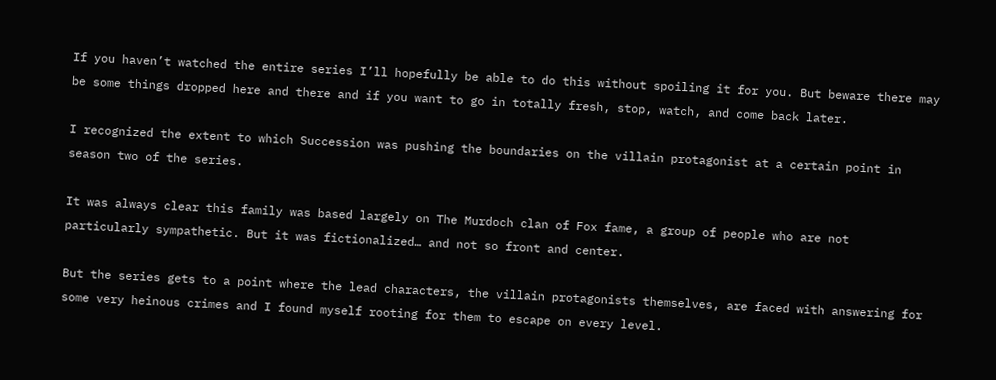If you haven’t watched the entire series I’ll hopefully be able to do this without spoiling it for you. But beware there may be some things dropped here and there and if you want to go in totally fresh, stop, watch, and come back later.

I recognized the extent to which Succession was pushing the boundaries on the villain protagonist at a certain point in season two of the series.

It was always clear this family was based largely on The Murdoch clan of Fox fame, a group of people who are not particularly sympathetic. But it was fictionalized… and not so front and center.

But the series gets to a point where the lead characters, the villain protagonists themselves, are faced with answering for some very heinous crimes and I found myself rooting for them to escape on every level.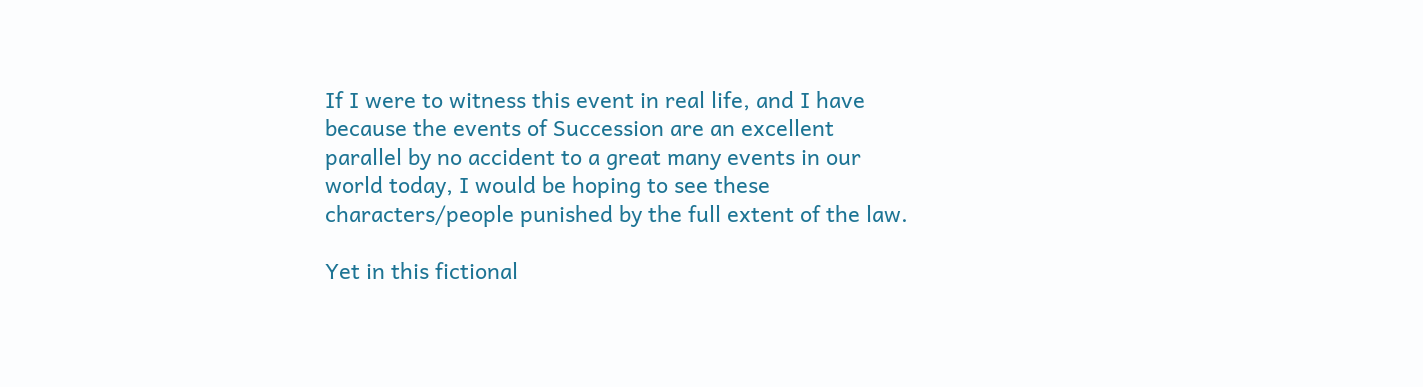If I were to witness this event in real life, and I have because the events of Succession are an excellent parallel by no accident to a great many events in our world today, I would be hoping to see these characters/people punished by the full extent of the law.

Yet in this fictional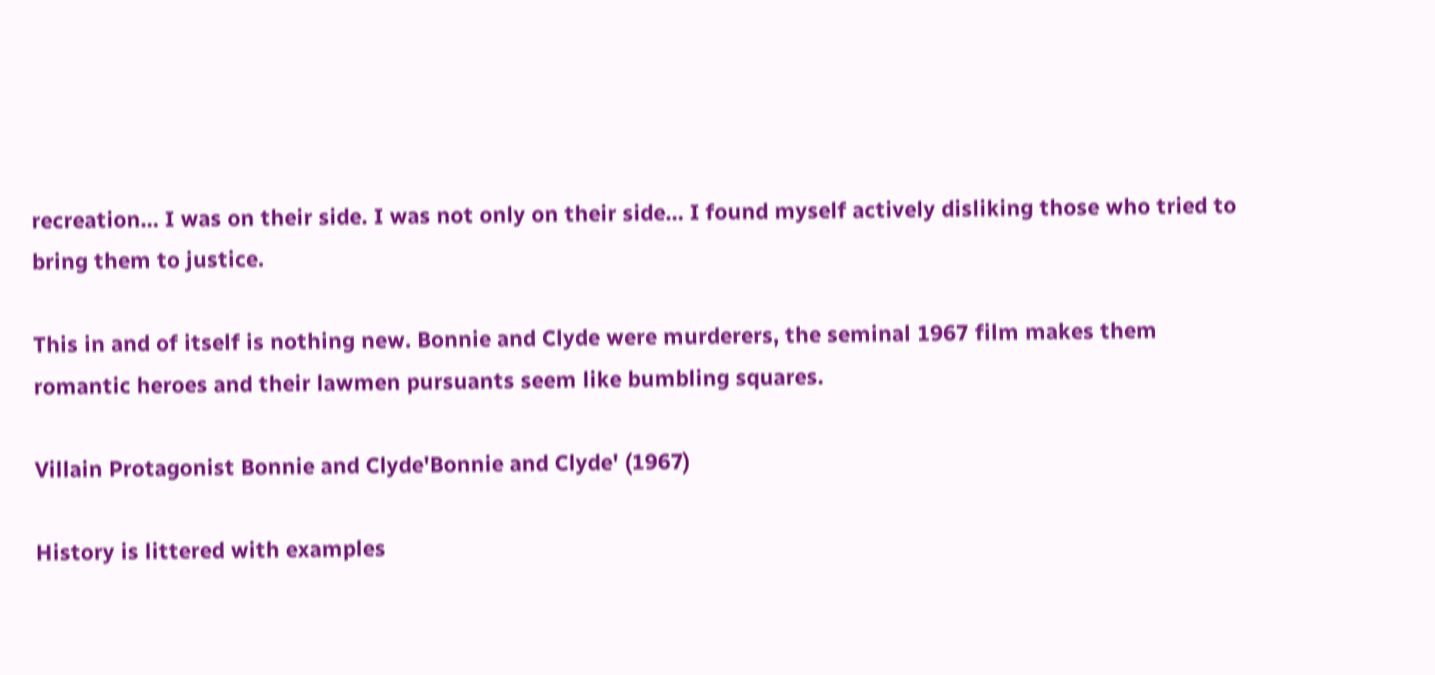recreation… I was on their side. I was not only on their side… I found myself actively disliking those who tried to bring them to justice.

This in and of itself is nothing new. Bonnie and Clyde were murderers, the seminal 1967 film makes them romantic heroes and their lawmen pursuants seem like bumbling squares.

Villain Protagonist Bonnie and Clyde'Bonnie and Clyde' (1967)

History is littered with examples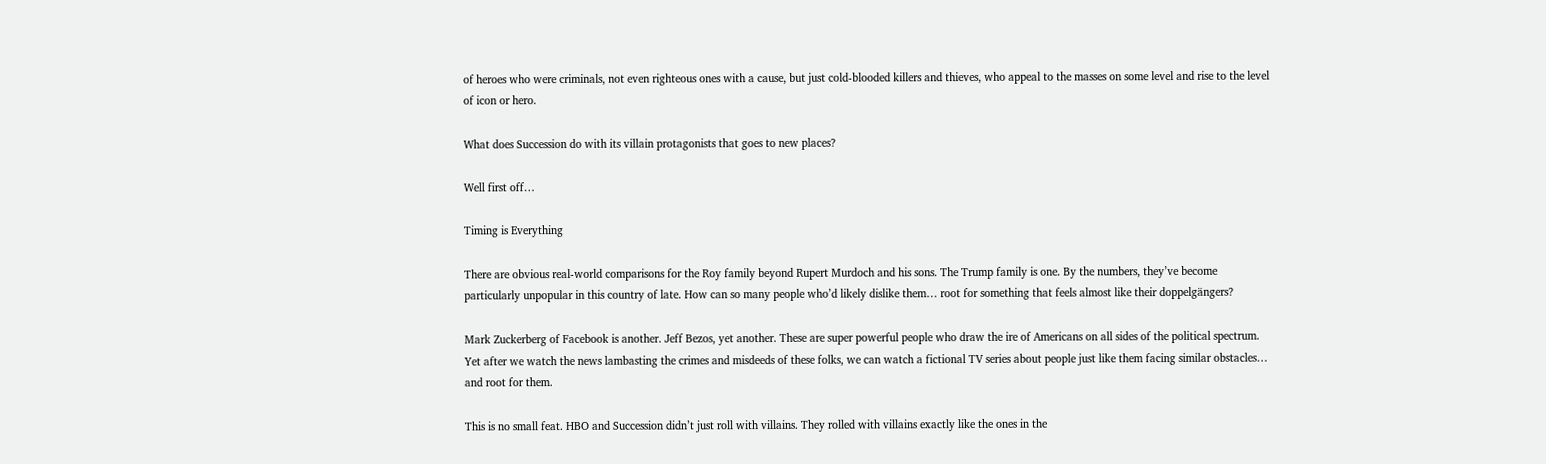of heroes who were criminals, not even righteous ones with a cause, but just cold-blooded killers and thieves, who appeal to the masses on some level and rise to the level of icon or hero.

What does Succession do with its villain protagonists that goes to new places?

Well first off…

Timing is Everything

There are obvious real-world comparisons for the Roy family beyond Rupert Murdoch and his sons. The Trump family is one. By the numbers, they’ve become particularly unpopular in this country of late. How can so many people who’d likely dislike them… root for something that feels almost like their doppelgängers?

Mark Zuckerberg of Facebook is another. Jeff Bezos, yet another. These are super powerful people who draw the ire of Americans on all sides of the political spectrum. Yet after we watch the news lambasting the crimes and misdeeds of these folks, we can watch a fictional TV series about people just like them facing similar obstacles… and root for them.

This is no small feat. HBO and Succession didn’t just roll with villains. They rolled with villains exactly like the ones in the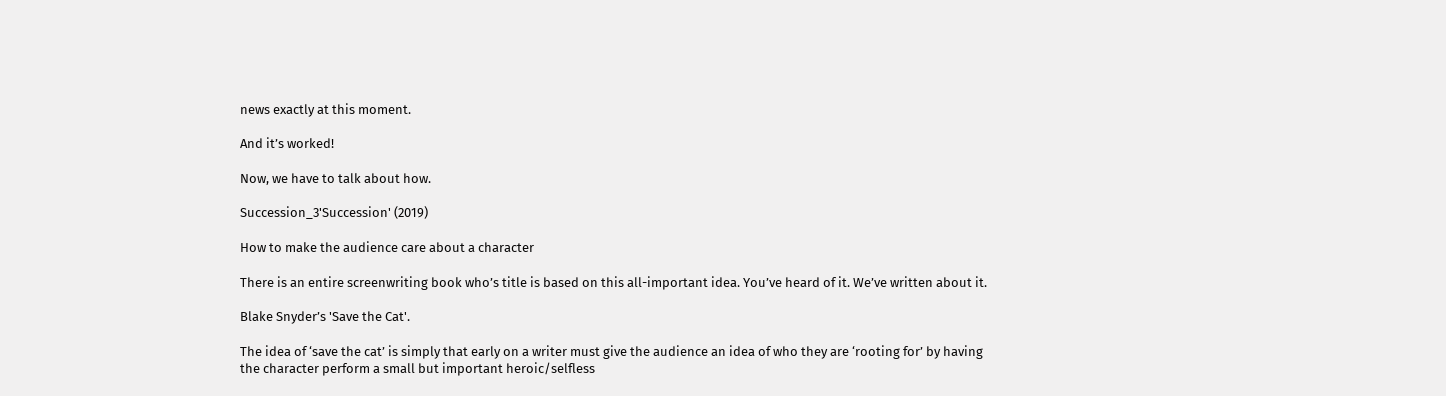news exactly at this moment.

And it’s worked!

Now, we have to talk about how.

Succession_3'Succession' (2019)

How to make the audience care about a character

There is an entire screenwriting book who’s title is based on this all-important idea. You’ve heard of it. We’ve written about it.

Blake Snyder’s 'Save the Cat'.

The idea of ‘save the cat’ is simply that early on a writer must give the audience an idea of who they are ‘rooting for’ by having the character perform a small but important heroic/selfless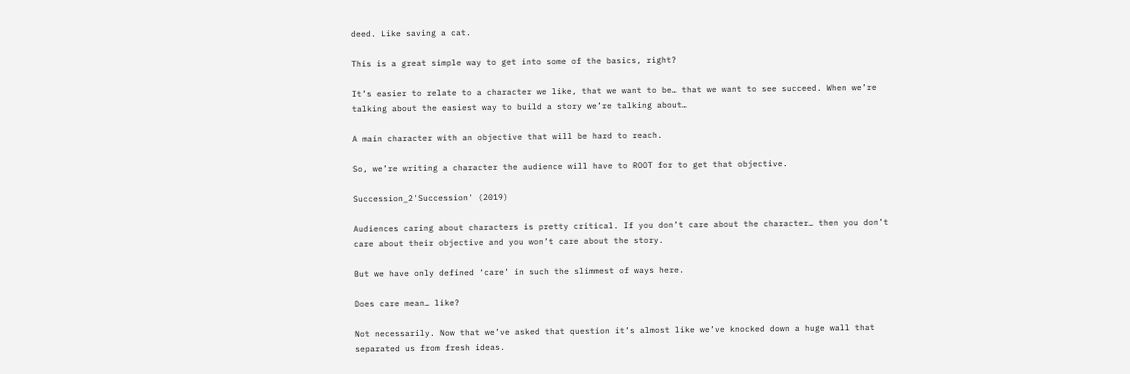deed. Like saving a cat.

This is a great simple way to get into some of the basics, right?

It’s easier to relate to a character we like, that we want to be… that we want to see succeed. When we’re talking about the easiest way to build a story we’re talking about…

A main character with an objective that will be hard to reach.

So, we’re writing a character the audience will have to ROOT for to get that objective.

Succession_2'Succession' (2019)

Audiences caring about characters is pretty critical. If you don’t care about the character… then you don’t care about their objective and you won’t care about the story.

But we have only defined ‘care’ in such the slimmest of ways here.

Does care mean… like?

Not necessarily. Now that we’ve asked that question it’s almost like we’ve knocked down a huge wall that separated us from fresh ideas.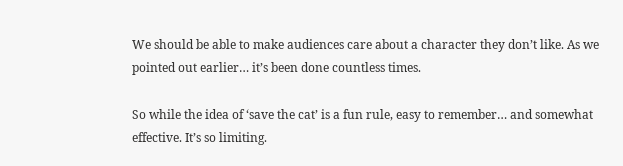We should be able to make audiences care about a character they don’t like. As we pointed out earlier… it’s been done countless times.

So while the idea of ‘save the cat’ is a fun rule, easy to remember… and somewhat effective. It’s so limiting.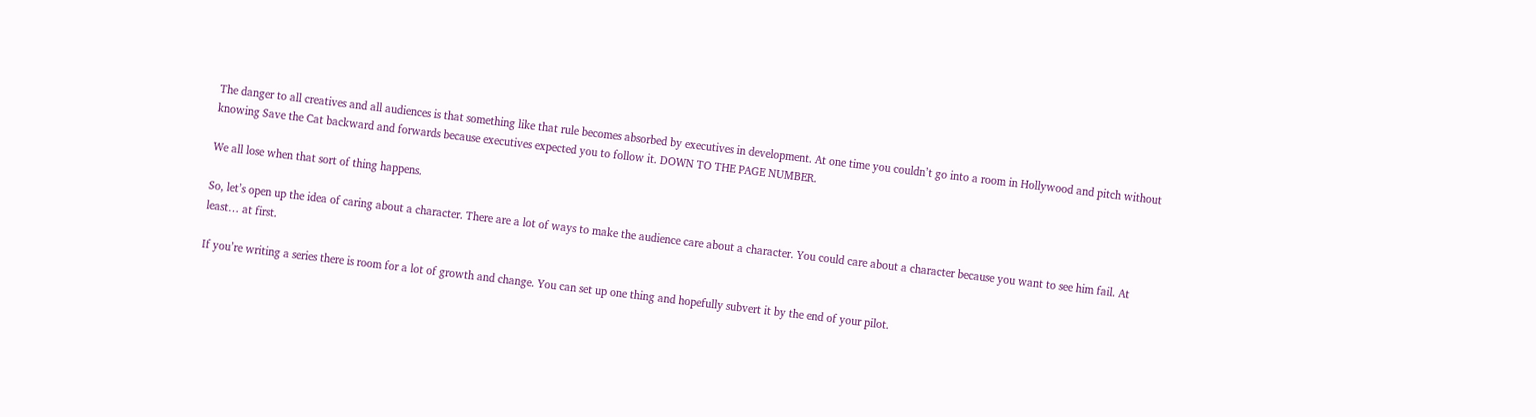The danger to all creatives and all audiences is that something like that rule becomes absorbed by executives in development. At one time you couldn’t go into a room in Hollywood and pitch without knowing Save the Cat backward and forwards because executives expected you to follow it. DOWN TO THE PAGE NUMBER.

We all lose when that sort of thing happens.

So, let’s open up the idea of caring about a character. There are a lot of ways to make the audience care about a character. You could care about a character because you want to see him fail. At least… at first.

If you’re writing a series there is room for a lot of growth and change. You can set up one thing and hopefully subvert it by the end of your pilot.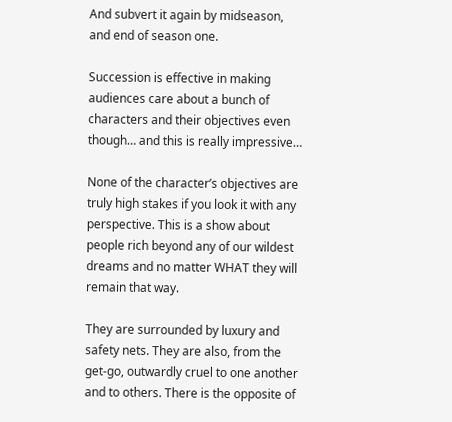And subvert it again by midseason, and end of season one.

Succession is effective in making audiences care about a bunch of characters and their objectives even though… and this is really impressive…

None of the character’s objectives are truly high stakes if you look it with any perspective. This is a show about people rich beyond any of our wildest dreams and no matter WHAT they will remain that way.

They are surrounded by luxury and safety nets. They are also, from the get-go, outwardly cruel to one another and to others. There is the opposite of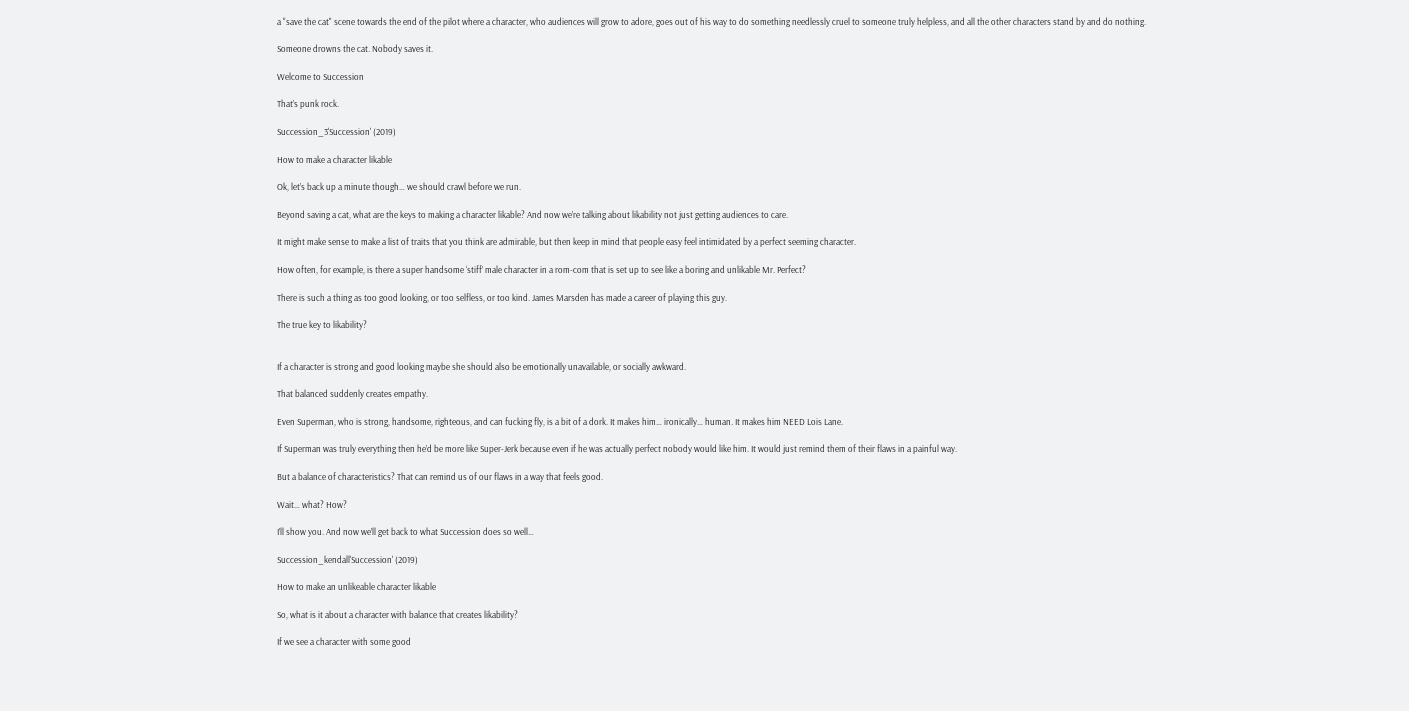a "save the cat" scene towards the end of the pilot where a character, who audiences will grow to adore, goes out of his way to do something needlessly cruel to someone truly helpless, and all the other characters stand by and do nothing.

Someone drowns the cat. Nobody saves it.

Welcome to Succession

That’s punk rock.

Succession_3'Succession' (2019)

How to make a character likable

Ok, let’s back up a minute though… we should crawl before we run.

Beyond saving a cat, what are the keys to making a character likable? And now we’re talking about likability not just getting audiences to care.

It might make sense to make a list of traits that you think are admirable, but then keep in mind that people easy feel intimidated by a perfect seeming character.

How often, for example, is there a super handsome ‘stiff’ male character in a rom-com that is set up to see like a boring and unlikable Mr. Perfect?

There is such a thing as too good looking, or too selfless, or too kind. James Marsden has made a career of playing this guy.

The true key to likability?


If a character is strong and good looking maybe she should also be emotionally unavailable, or socially awkward.

That balanced suddenly creates empathy.

Even Superman, who is strong, handsome, righteous, and can fucking fly, is a bit of a dork. It makes him… ironically… human. It makes him NEED Lois Lane.

If Superman was truly everything then he’d be more like Super-Jerk because even if he was actually perfect nobody would like him. It would just remind them of their flaws in a painful way.

But a balance of characteristics? That can remind us of our flaws in a way that feels good.

Wait… what? How?

I’ll show you. And now we’ll get back to what Succession does so well…

Succession_kendall'Succession' (2019)

How to make an unlikeable character likable

So, what is it about a character with balance that creates likability?

If we see a character with some good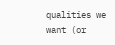qualities we want (or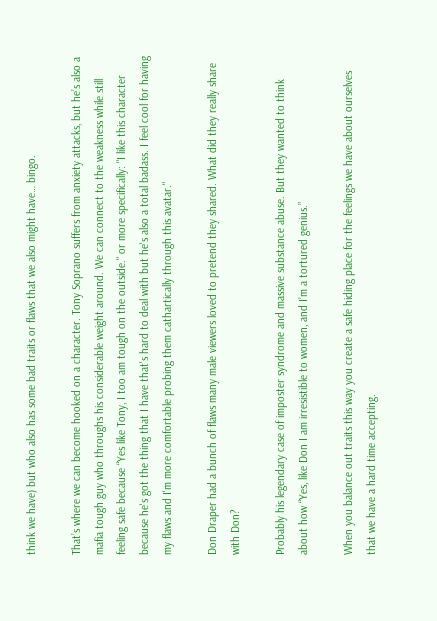think we have) but who also has some bad traits or flaws that we also might have… bingo.

That’s where we can become hooked on a character. Tony Soprano suffers from anxiety attacks, but he’s also a mafia tough guy who throughs his considerable weight around. We can connect to the weakness while still feeling safe because “Yes like Tony, I too am tough on the outside." or more specifically: "I like this character because he's got the thing that I have that's hard to deal with but he's also a total badass. I feel cool for having my flaws and I'm more comfortable probing them cathartically through this avatar."

Don Draper had a bunch of flaws many male viewers loved to pretend they shared. What did they really share with Don?

Probably his legendary case of imposter syndrome and massive substance abuse. But they wanted to think about how “Yes, like Don I am irresistible to women, and I’m a tortured genius.”

When you balance out traits this way you create a safe hiding place for the feelings we have about ourselves that we have a hard time accepting.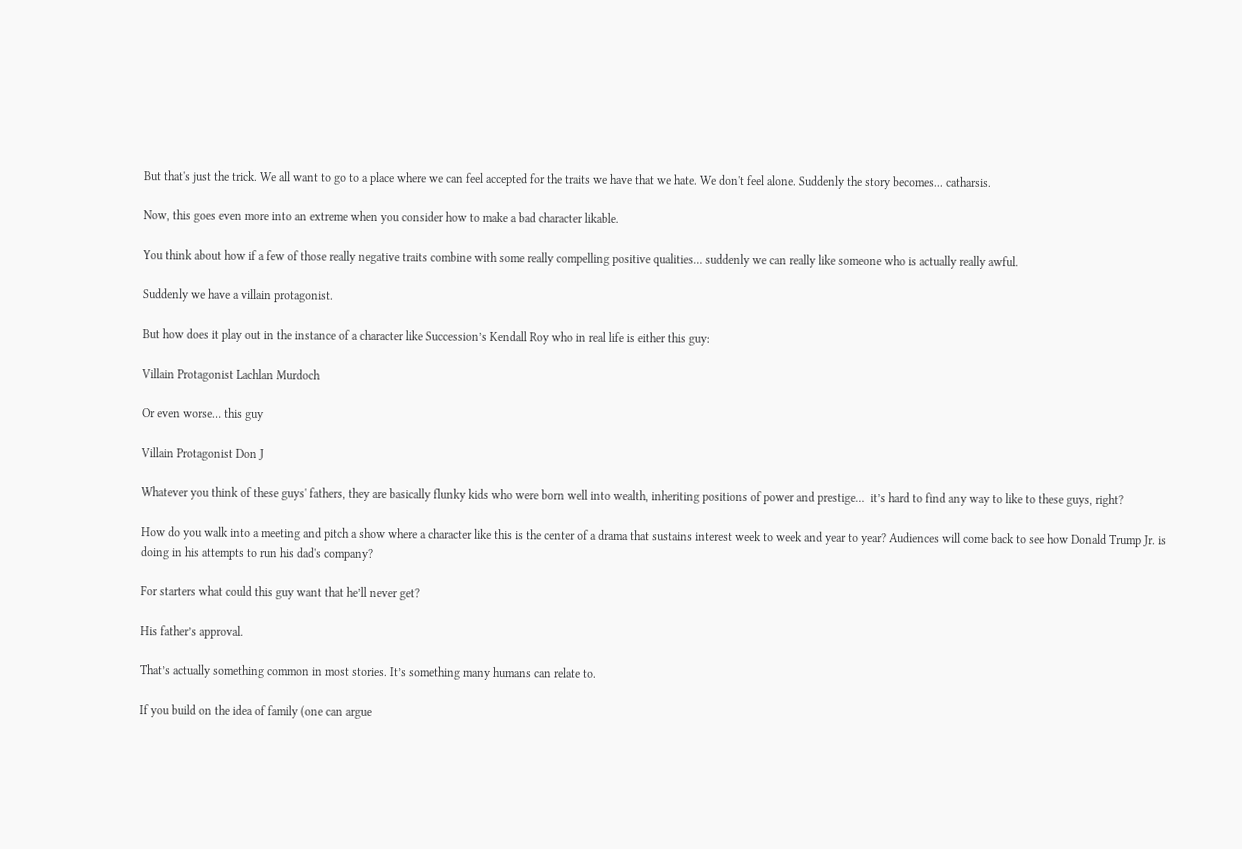But that's just the trick. We all want to go to a place where we can feel accepted for the traits we have that we hate. We don't feel alone. Suddenly the story becomes... catharsis.

Now, this goes even more into an extreme when you consider how to make a bad character likable.

You think about how if a few of those really negative traits combine with some really compelling positive qualities… suddenly we can really like someone who is actually really awful.

Suddenly we have a villain protagonist.

But how does it play out in the instance of a character like Succession’s Kendall Roy who in real life is either this guy:

Villain Protagonist Lachlan Murdoch

Or even worse… this guy

Villain Protagonist Don J

Whatever you think of these guys' fathers, they are basically flunky kids who were born well into wealth, inheriting positions of power and prestige…  it’s hard to find any way to like to these guys, right?

How do you walk into a meeting and pitch a show where a character like this is the center of a drama that sustains interest week to week and year to year? Audiences will come back to see how Donald Trump Jr. is doing in his attempts to run his dad's company?

For starters what could this guy want that he’ll never get?

His father’s approval.

That’s actually something common in most stories. It’s something many humans can relate to.

If you build on the idea of family (one can argue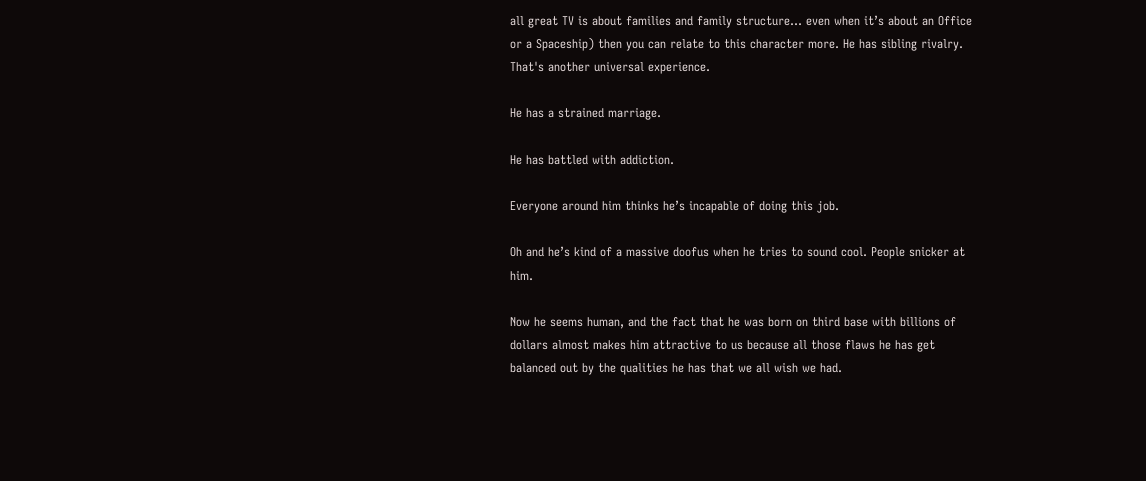all great TV is about families and family structure… even when it’s about an Office or a Spaceship) then you can relate to this character more. He has sibling rivalry. That's another universal experience.

He has a strained marriage.

He has battled with addiction.

Everyone around him thinks he’s incapable of doing this job.

Oh and he’s kind of a massive doofus when he tries to sound cool. People snicker at him.

Now he seems human, and the fact that he was born on third base with billions of dollars almost makes him attractive to us because all those flaws he has get balanced out by the qualities he has that we all wish we had.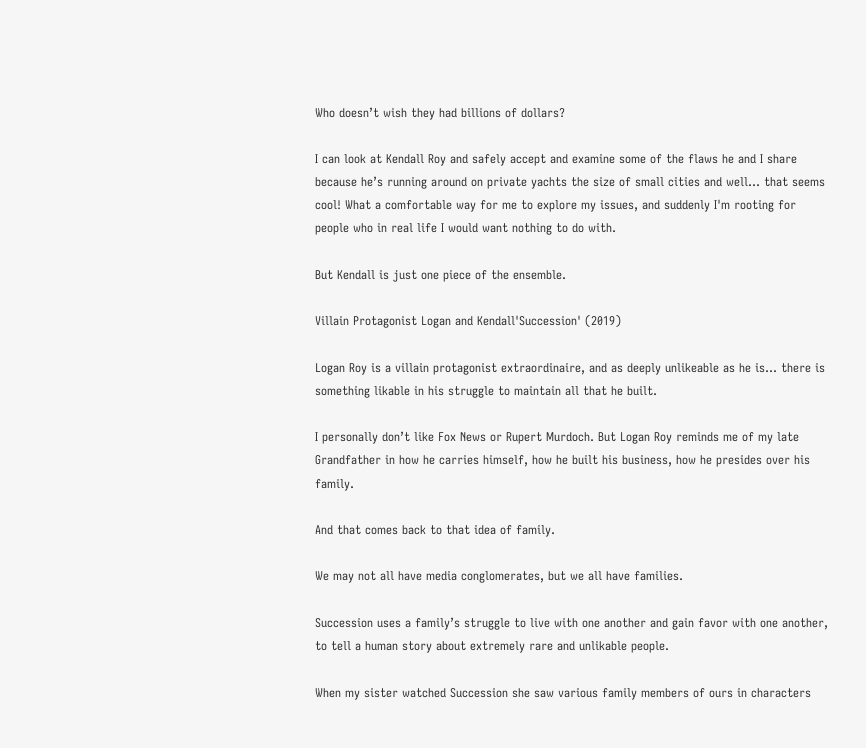Who doesn’t wish they had billions of dollars?

I can look at Kendall Roy and safely accept and examine some of the flaws he and I share because he’s running around on private yachts the size of small cities and well… that seems cool! What a comfortable way for me to explore my issues, and suddenly I'm rooting for people who in real life I would want nothing to do with.

But Kendall is just one piece of the ensemble.

Villain Protagonist Logan and Kendall'Succession' (2019)

Logan Roy is a villain protagonist extraordinaire, and as deeply unlikeable as he is… there is something likable in his struggle to maintain all that he built.

I personally don’t like Fox News or Rupert Murdoch. But Logan Roy reminds me of my late Grandfather in how he carries himself, how he built his business, how he presides over his family.

And that comes back to that idea of family.

We may not all have media conglomerates, but we all have families.

Succession uses a family’s struggle to live with one another and gain favor with one another, to tell a human story about extremely rare and unlikable people.

When my sister watched Succession she saw various family members of ours in characters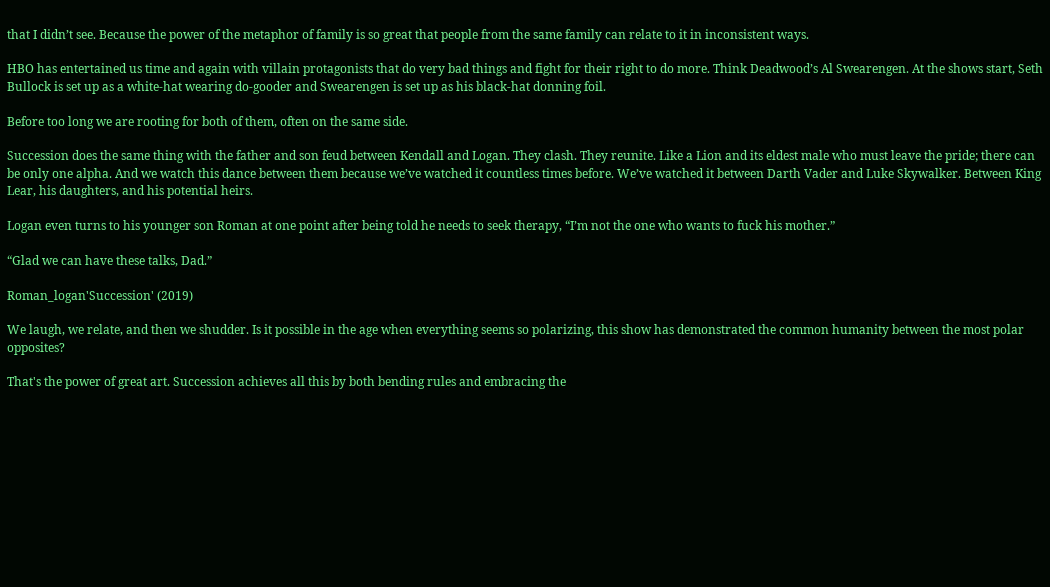that I didn’t see. Because the power of the metaphor of family is so great that people from the same family can relate to it in inconsistent ways.

HBO has entertained us time and again with villain protagonists that do very bad things and fight for their right to do more. Think Deadwood’s Al Swearengen. At the shows start, Seth Bullock is set up as a white-hat wearing do-gooder and Swearengen is set up as his black-hat donning foil.

Before too long we are rooting for both of them, often on the same side.

Succession does the same thing with the father and son feud between Kendall and Logan. They clash. They reunite. Like a Lion and its eldest male who must leave the pride; there can be only one alpha. And we watch this dance between them because we’ve watched it countless times before. We’ve watched it between Darth Vader and Luke Skywalker. Between King Lear, his daughters, and his potential heirs.

Logan even turns to his younger son Roman at one point after being told he needs to seek therapy, “I’m not the one who wants to fuck his mother.”

“Glad we can have these talks, Dad.”

Roman_logan'Succession' (2019)

We laugh, we relate, and then we shudder. Is it possible in the age when everything seems so polarizing, this show has demonstrated the common humanity between the most polar opposites?

That's the power of great art. Succession achieves all this by both bending rules and embracing the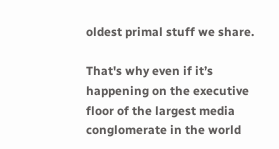oldest primal stuff we share.

That's why even if it’s happening on the executive floor of the largest media conglomerate in the world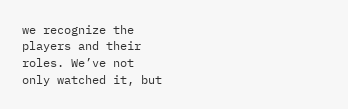we recognize the players and their roles. We’ve not only watched it, but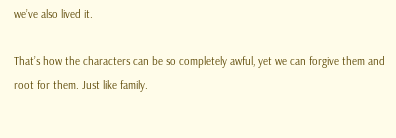we’ve also lived it.

That’s how the characters can be so completely awful, yet we can forgive them and root for them. Just like family.